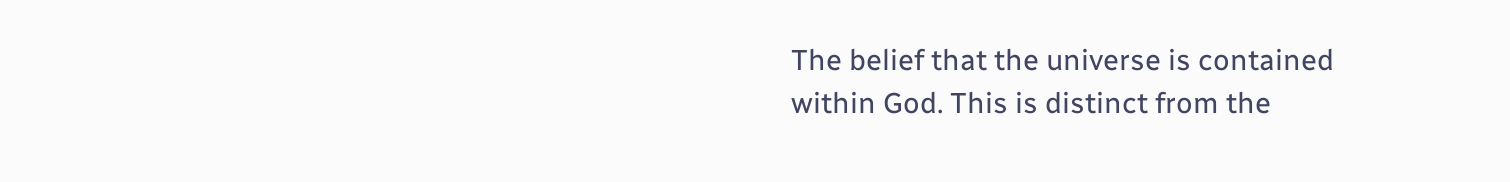The belief that the universe is contained within God. This is distinct from the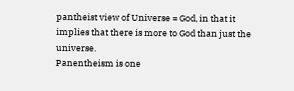pantheist view of Universe = God, in that it implies that there is more to God than just the universe.
Panentheism is one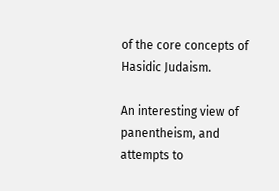of the core concepts of Hasidic Judaism.

An interesting view of panentheism, and attempts to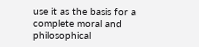use it as the basis for a complete moral and philosophical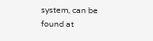system, can be found at